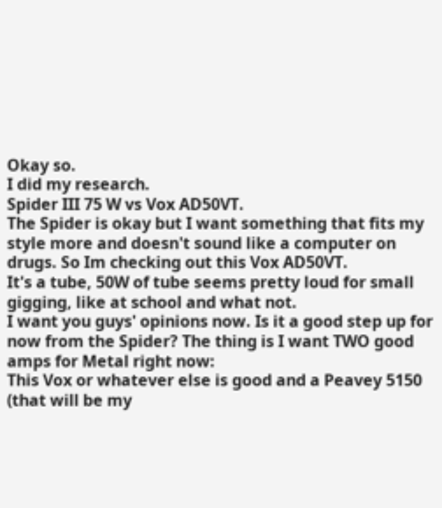Okay so.
I did my research.
Spider III 75 W vs Vox AD50VT.
The Spider is okay but I want something that fits my style more and doesn't sound like a computer on drugs. So Im checking out this Vox AD50VT.
It's a tube, 50W of tube seems pretty loud for small gigging, like at school and what not.
I want you guys' opinions now. Is it a good step up for now from the Spider? The thing is I want TWO good amps for Metal right now:
This Vox or whatever else is good and a Peavey 5150 (that will be my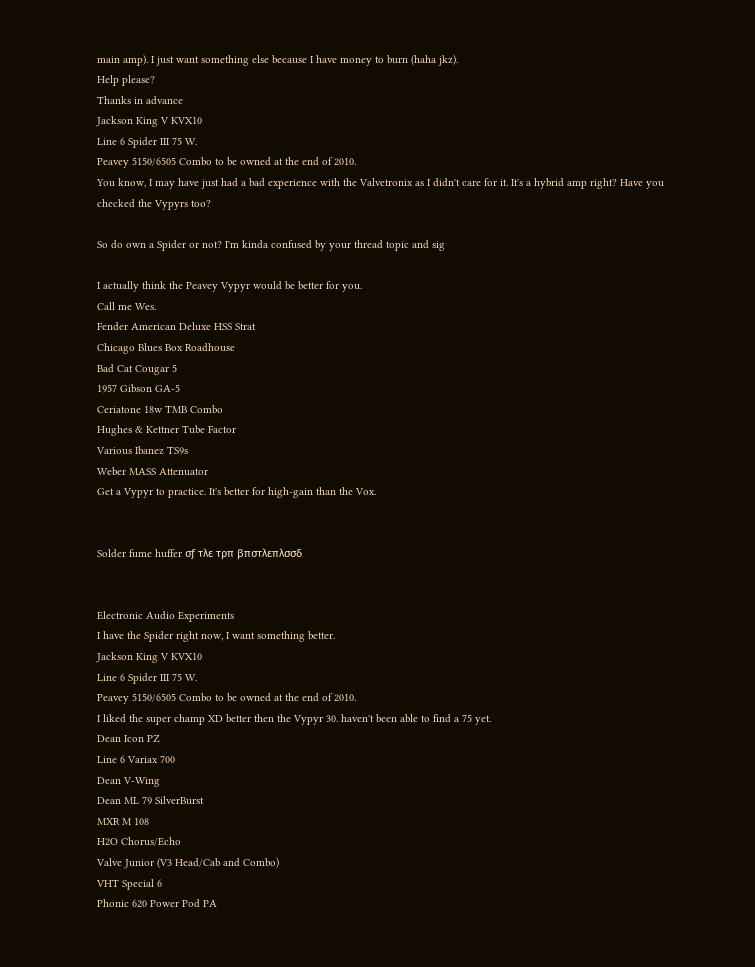main amp). I just want something else because I have money to burn (haha jkz).
Help please?
Thanks in advance
Jackson King V KVX10
Line 6 Spider III 75 W.
Peavey 5150/6505 Combo to be owned at the end of 2010.
You know, I may have just had a bad experience with the Valvetronix as I didn't care for it. It's a hybrid amp right? Have you checked the Vypyrs too?

So do own a Spider or not? I'm kinda confused by your thread topic and sig

I actually think the Peavey Vypyr would be better for you.
Call me Wes.
Fender American Deluxe HSS Strat
Chicago Blues Box Roadhouse
Bad Cat Cougar 5
1957 Gibson GA-5
Ceriatone 18w TMB Combo
Hughes & Kettner Tube Factor
Various Ibanez TS9s
Weber MASS Attenuator
Get a Vypyr to practice. It's better for high-gain than the Vox.


Solder fume huffer σƒ τλε τρπ βπστλεπλσσδ


Electronic Audio Experiments
I have the Spider right now, I want something better.
Jackson King V KVX10
Line 6 Spider III 75 W.
Peavey 5150/6505 Combo to be owned at the end of 2010.
I liked the super champ XD better then the Vypyr 30. haven't been able to find a 75 yet.
Dean Icon PZ
Line 6 Variax 700
Dean V-Wing
Dean ML 79 SilverBurst
MXR M 108
H2O Chorus/Echo
Valve Junior (V3 Head/Cab and Combo)
VHT Special 6
Phonic 620 Power Pod PA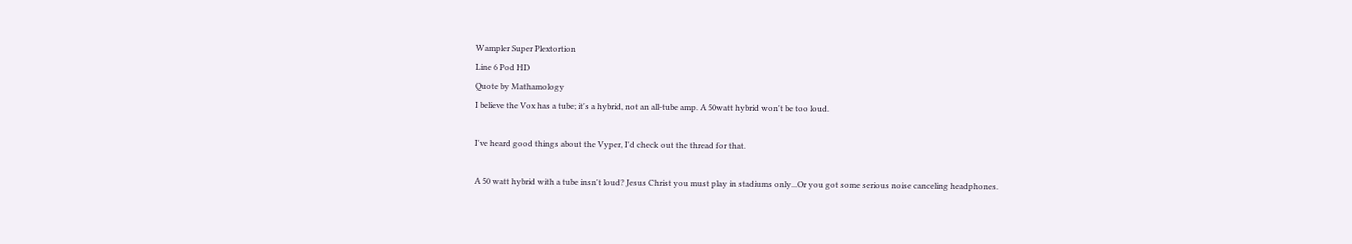Wampler Super Plextortion
Line 6 Pod HD
Quote by Mathamology
I believe the Vox has a tube; it's a hybrid, not an all-tube amp. A 50watt hybrid won't be too loud.

I've heard good things about the Vyper, I'd check out the thread for that.

A 50 watt hybrid with a tube insn't loud? Jesus Christ you must play in stadiums only...Or you got some serious noise canceling headphones.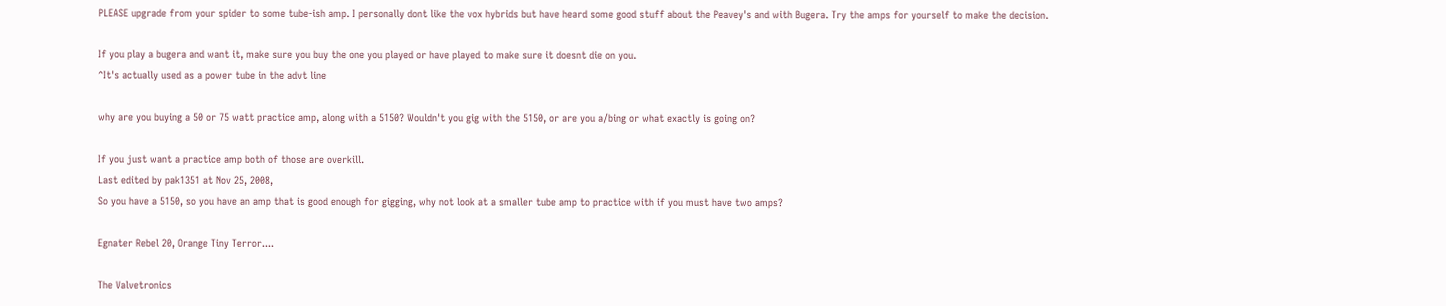PLEASE upgrade from your spider to some tube-ish amp. I personally dont like the vox hybrids but have heard some good stuff about the Peavey's and with Bugera. Try the amps for yourself to make the decision.

If you play a bugera and want it, make sure you buy the one you played or have played to make sure it doesnt die on you.
^It's actually used as a power tube in the advt line

why are you buying a 50 or 75 watt practice amp, along with a 5150? Wouldn't you gig with the 5150, or are you a/bing or what exactly is going on?

If you just want a practice amp both of those are overkill.
Last edited by pak1351 at Nov 25, 2008,
So you have a 5150, so you have an amp that is good enough for gigging, why not look at a smaller tube amp to practice with if you must have two amps?

Egnater Rebel 20, Orange Tiny Terror....

The Valvetronics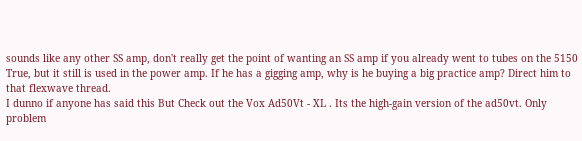sounds like any other SS amp, don't really get the point of wanting an SS amp if you already went to tubes on the 5150
True, but it still is used in the power amp. If he has a gigging amp, why is he buying a big practice amp? Direct him to that flexwave thread.
I dunno if anyone has said this But Check out the Vox Ad50Vt - XL . Its the high-gain version of the ad50vt. Only problem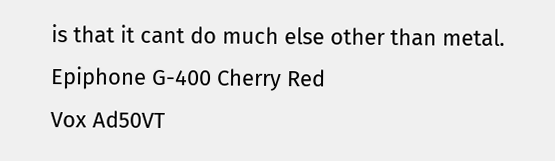is that it cant do much else other than metal.
Epiphone G-400 Cherry Red
Vox Ad50VT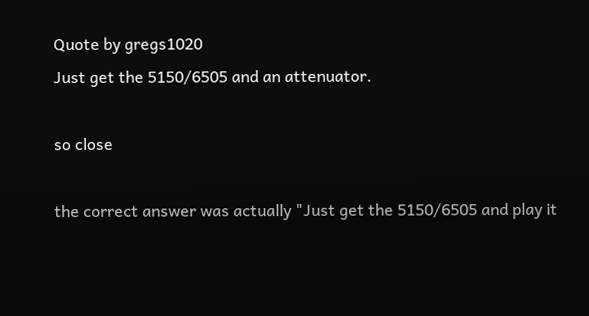Quote by gregs1020
Just get the 5150/6505 and an attenuator.

so close

the correct answer was actually "Just get the 5150/6505 and play it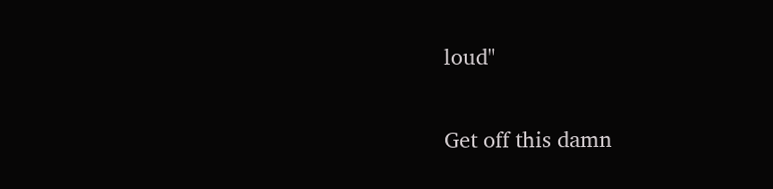loud"

Get off this damn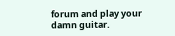forum and play your damn guitar.